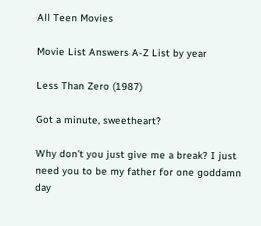All Teen Movies

Movie List Answers A-Z List by year

Less Than Zero (1987)

Got a minute, sweetheart?

Why don’t you just give me a break? I just need you to be my father for one goddamn day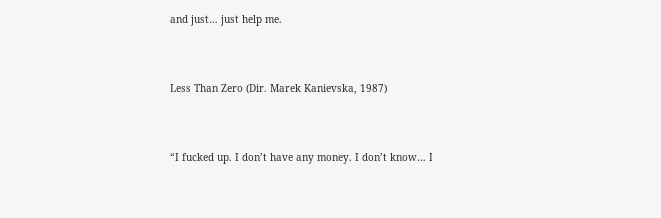and just… just help me.


Less Than Zero (Dir. Marek Kanievska, 1987)


“I fucked up. I don’t have any money. I don’t know… I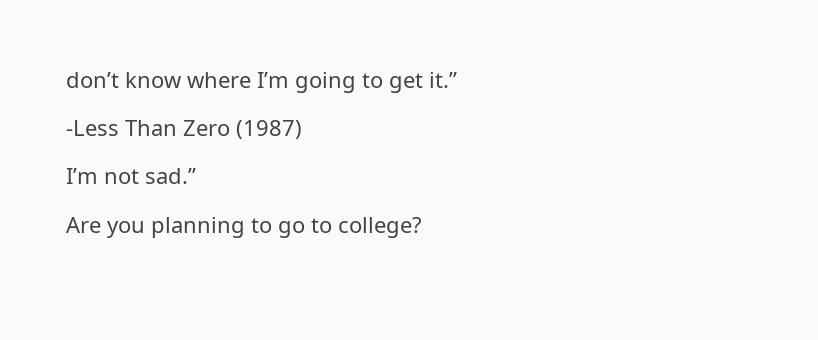don’t know where I’m going to get it.”

-Less Than Zero (1987)

I’m not sad.”

Are you planning to go to college?